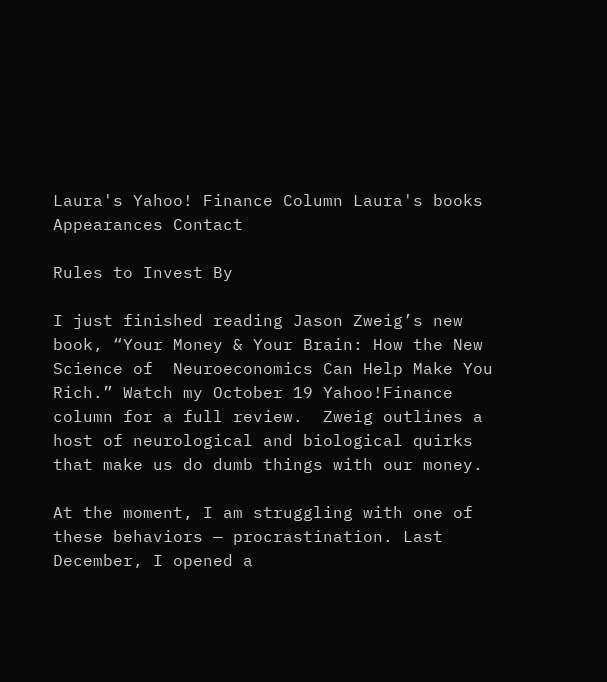Laura's Yahoo! Finance Column Laura's books Appearances Contact

Rules to Invest By

I just finished reading Jason Zweig’s new book, “Your Money & Your Brain: How the New Science of  Neuroeconomics Can Help Make You Rich.” Watch my October 19 Yahoo!Finance column for a full review.  Zweig outlines a host of neurological and biological quirks that make us do dumb things with our money.

At the moment, I am struggling with one of these behaviors — procrastination. Last December, I opened a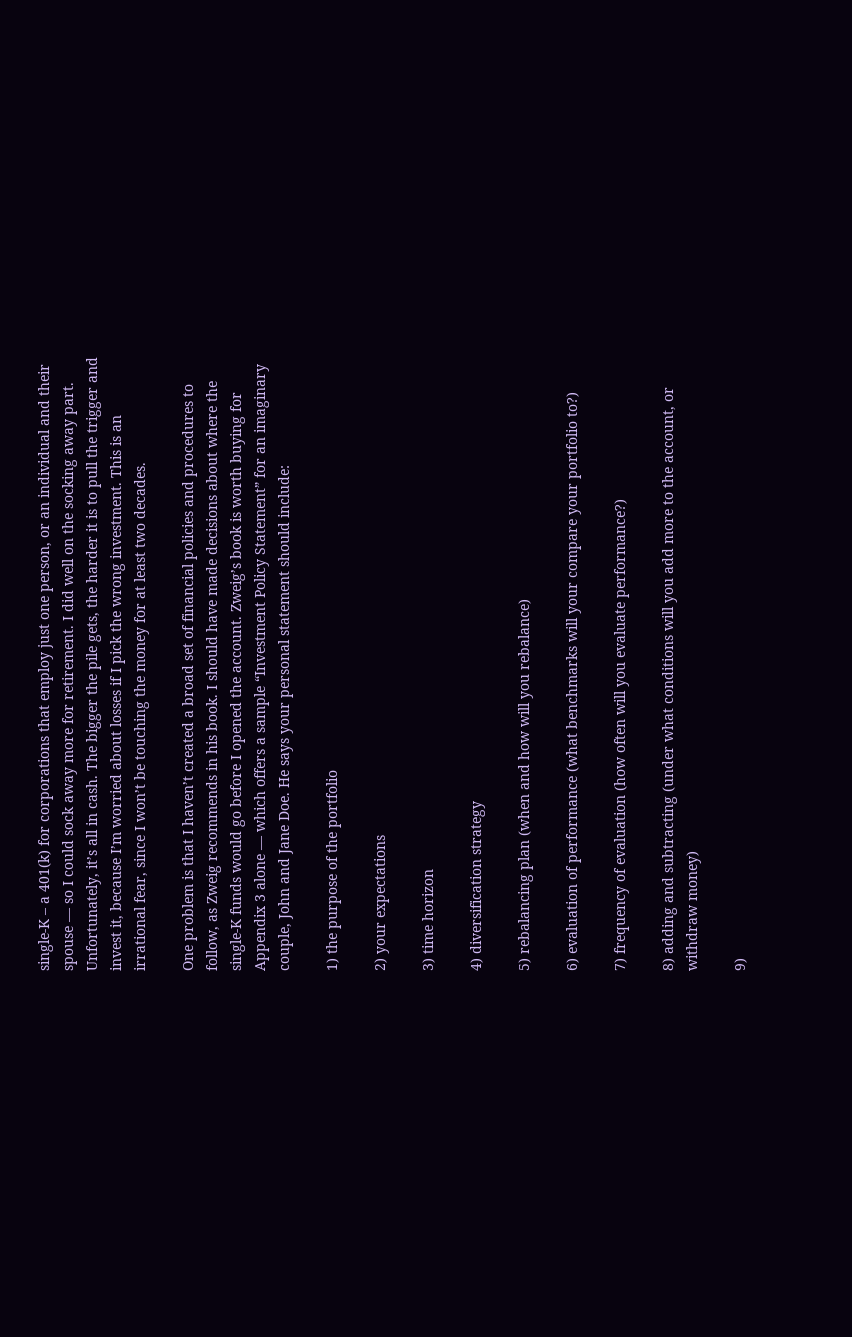single-K – a 401(k) for corporations that employ just one person, or an individual and their spouse — so I could sock away more for retirement. I did well on the socking away part. Unfortunately, it’s all in cash. The bigger the pile gets, the harder it is to pull the trigger and invest it, because I’m worried about losses if I pick the wrong investment. This is an irrational fear, since I won’t be touching the money for at least two decades.

One problem is that I haven’t created a broad set of financial policies and procedures to follow, as Zweig recommends in his book. I should have made decisions about where the single-K funds would go before I opened the account. Zweig’s book is worth buying for Appendix 3 alone — which offers a sample “Investment Policy Statement” for an imaginary couple, John and Jane Doe. He says your personal statement should include:

1) the purpose of the portfolio

2) your expectations

3) time horizon

4) diversification strategy

5) rebalancing plan (when and how will you rebalance)

6) evaluation of performance (what benchmarks will your compare your portfolio to?)

7) frequency of evaluation (how often will you evaluate performance?)

8) adding and subtracting (under what conditions will you add more to the account, or withdraw money)

9)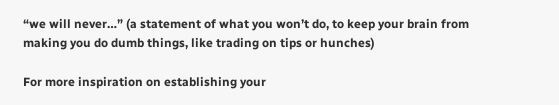“we will never…” (a statement of what you won’t do, to keep your brain from making you do dumb things, like trading on tips or hunches)

For more inspiration on establishing your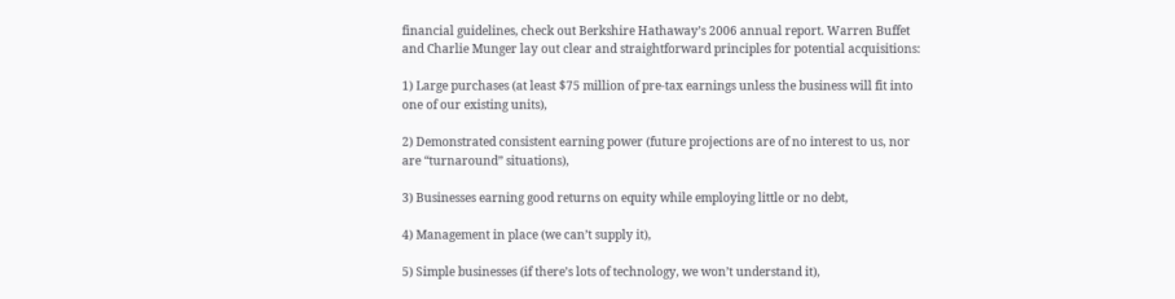financial guidelines, check out Berkshire Hathaway’s 2006 annual report. Warren Buffet and Charlie Munger lay out clear and straightforward principles for potential acquisitions:

1) Large purchases (at least $75 million of pre-tax earnings unless the business will fit into one of our existing units),

2) Demonstrated consistent earning power (future projections are of no interest to us, nor are “turnaround” situations),

3) Businesses earning good returns on equity while employing little or no debt,

4) Management in place (we can’t supply it),

5) Simple businesses (if there’s lots of technology, we won’t understand it),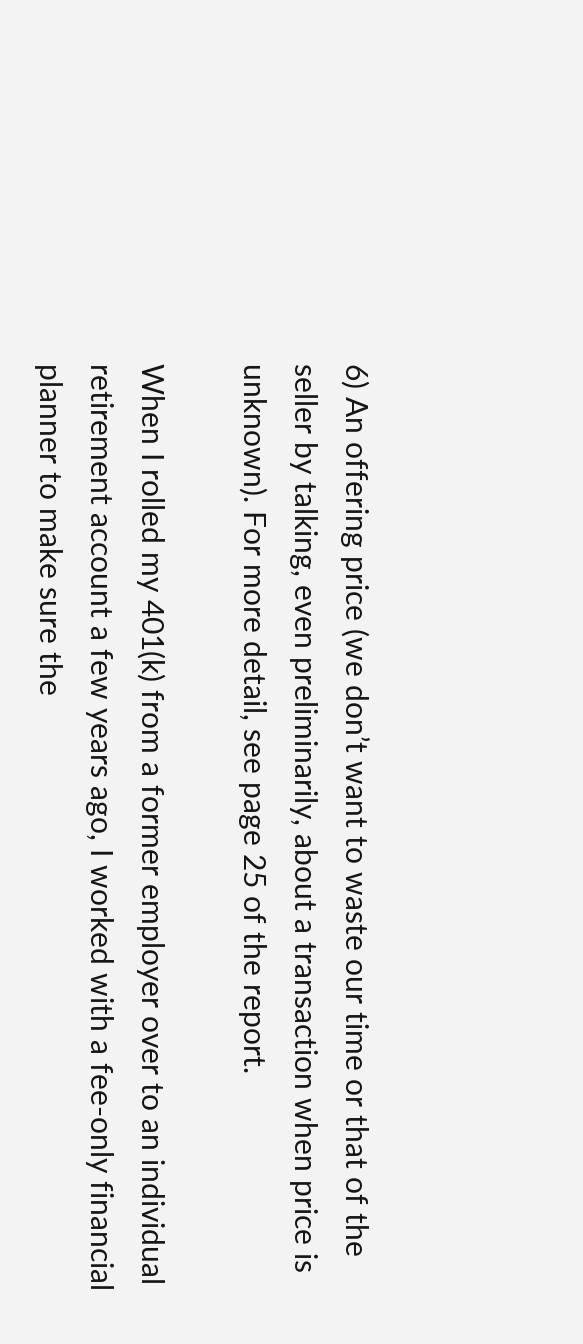6) An offering price (we don’t want to waste our time or that of the seller by talking, even preliminarily, about a transaction when price is unknown). For more detail, see page 25 of the report.

When I rolled my 401(k) from a former employer over to an individual retirement account a few years ago, I worked with a fee-only financial planner to make sure the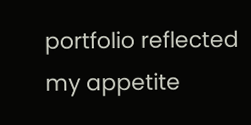portfolio reflected my appetite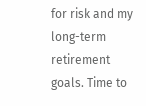for risk and my long-term retirement goals. Time to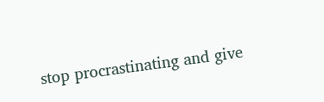stop procrastinating and give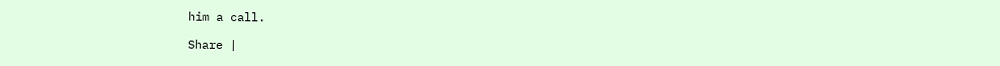him a call.

Share |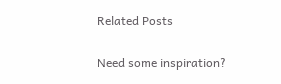Related Posts


Need some inspiration?